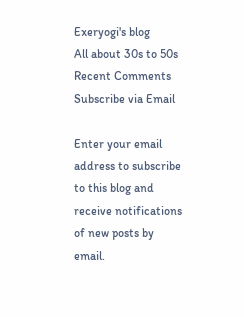Exeryogi's blog
All about 30s to 50s
Recent Comments
Subscribe via Email

Enter your email address to subscribe to this blog and receive notifications of new posts by email.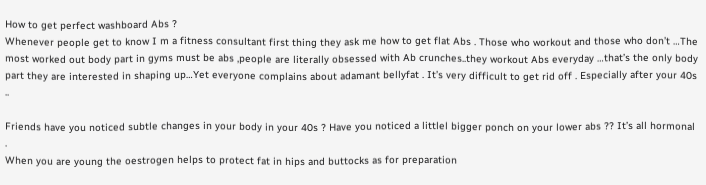How to get perfect washboard Abs ?
Whenever people get to know I m a fitness consultant first thing they ask me how to get flat Abs . Those who workout and those who don’t …The most worked out body part in gyms must be abs ,people are literally obsessed with Ab crunches..they workout Abs everyday …that’s the only body part they are interested in shaping up…Yet everyone complains about adamant bellyfat . It’s very difficult to get rid off . Especially after your 40s ..

Friends have you noticed subtle changes in your body in your 40s ? Have you noticed a littlel bigger ponch on your lower abs ?? It’s all hormonal .
When you are young the oestrogen helps to protect fat in hips and buttocks as for preparation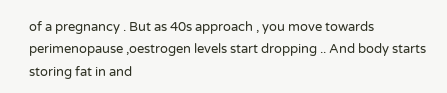of a pregnancy . But as 40s approach , you move towards perimenopause ,oestrogen levels start dropping .. And body starts storing fat in and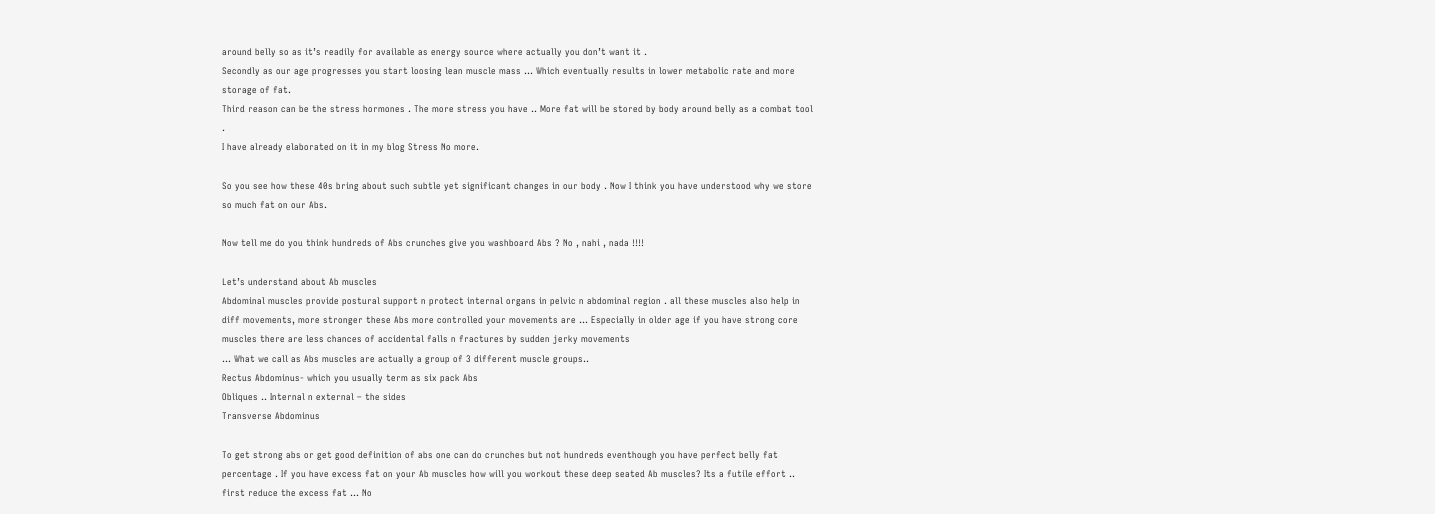around belly so as it’s readily for available as energy source where actually you don’t want it .
Secondly as our age progresses you start loosing lean muscle mass … Which eventually results in lower metabolic rate and more storage of fat.
Third reason can be the stress hormones . The more stress you have .. More fat will be stored by body around belly as a combat tool .
I have already elaborated on it in my blog Stress No more.

So you see how these 40s bring about such subtle yet significant changes in our body . Now I think you have understood why we store so much fat on our Abs.

Now tell me do you think hundreds of Abs crunches give you washboard Abs ? No , nahi , nada !!!!

Let’s understand about Ab muscles
Abdominal muscles provide postural support n protect internal organs in pelvic n abdominal region . all these muscles also help in diff movements, more stronger these Abs more controlled your movements are … Especially in older age if you have strong core muscles there are less chances of accidental falls n fractures by sudden jerky movements
… What we call as Abs muscles are actually a group of 3 different muscle groups..
Rectus Abdominus- which you usually term as six pack Abs
Obliques .. Internal n external – the sides
Transverse Abdominus

To get strong abs or get good definition of abs one can do crunches but not hundreds eventhough you have perfect belly fat percentage . If you have excess fat on your Ab muscles how will you workout these deep seated Ab muscles? Its a futile effort .. first reduce the excess fat … No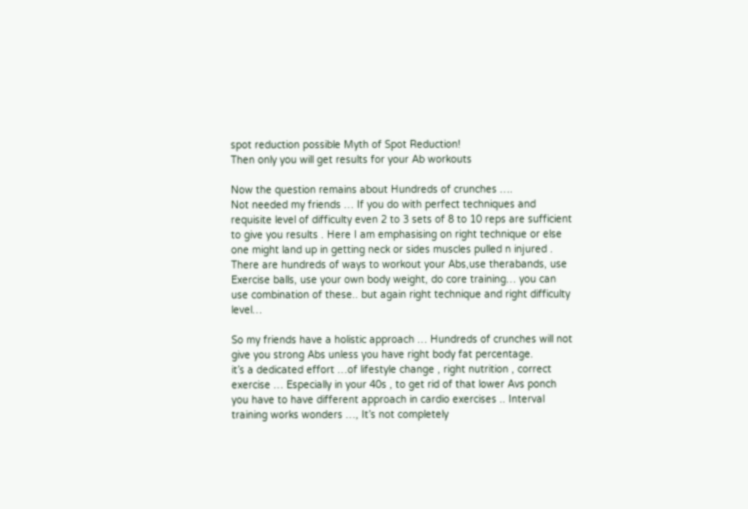spot reduction possible Myth of Spot Reduction!
Then only you will get results for your Ab workouts

Now the question remains about Hundreds of crunches ….
Not needed my friends … If you do with perfect techniques and requisite level of difficulty even 2 to 3 sets of 8 to 10 reps are sufficient to give you results . Here I am emphasising on right technique or else one might land up in getting neck or sides muscles pulled n injured . There are hundreds of ways to workout your Abs,use therabands, use Exercise balls, use your own body weight, do core training… you can use combination of these.. but again right technique and right difficulty level…

So my friends have a holistic approach … Hundreds of crunches will not give you strong Abs unless you have right body fat percentage.
it’s a dedicated effort …of lifestyle change , right nutrition , correct exercise … Especially in your 40s , to get rid of that lower Avs ponch you have to have different approach in cardio exercises .. Interval training works wonders …, It’s not completely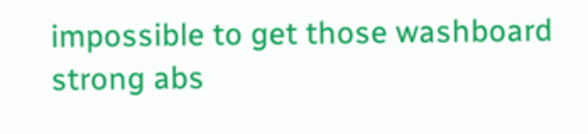impossible to get those washboard strong abs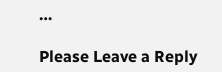…

Please Leave a Reply